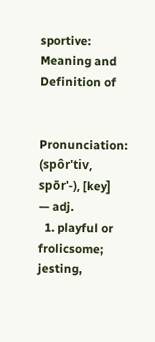sportive: Meaning and Definition of


Pronunciation: (spôr'tiv, spōr'-), [key]
— adj.
  1. playful or frolicsome; jesting,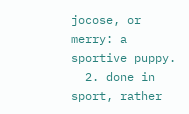jocose, or merry: a sportive puppy.
  2. done in sport, rather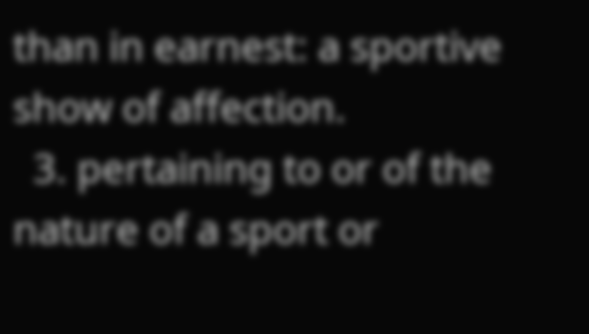than in earnest: a sportive show of affection.
  3. pertaining to or of the nature of a sport or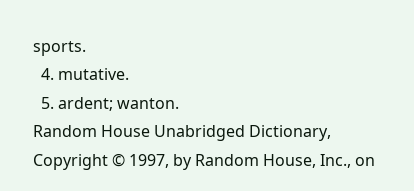sports.
  4. mutative.
  5. ardent; wanton.
Random House Unabridged Dictionary, Copyright © 1997, by Random House, Inc., on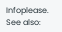Infoplease.
See also: